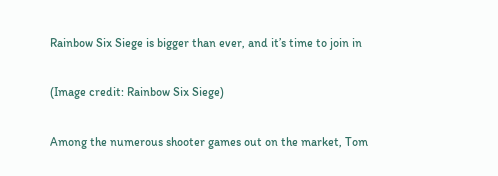Rainbow Six Siege is bigger than ever, and it’s time to join in

(Image credit: Rainbow Six Siege)

Among the numerous shooter games out on the market, Tom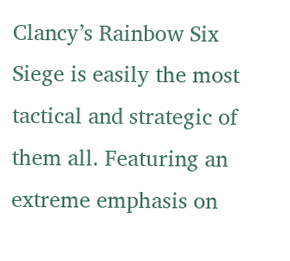Clancy’s Rainbow Six Siege is easily the most tactical and strategic of them all. Featuring an extreme emphasis on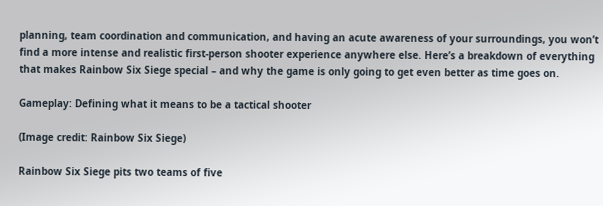planning, team coordination and communication, and having an acute awareness of your surroundings, you won’t find a more intense and realistic first-person shooter experience anywhere else. Here’s a breakdown of everything that makes Rainbow Six Siege special – and why the game is only going to get even better as time goes on.

Gameplay: Defining what it means to be a tactical shooter

(Image credit: Rainbow Six Siege)

Rainbow Six Siege pits two teams of five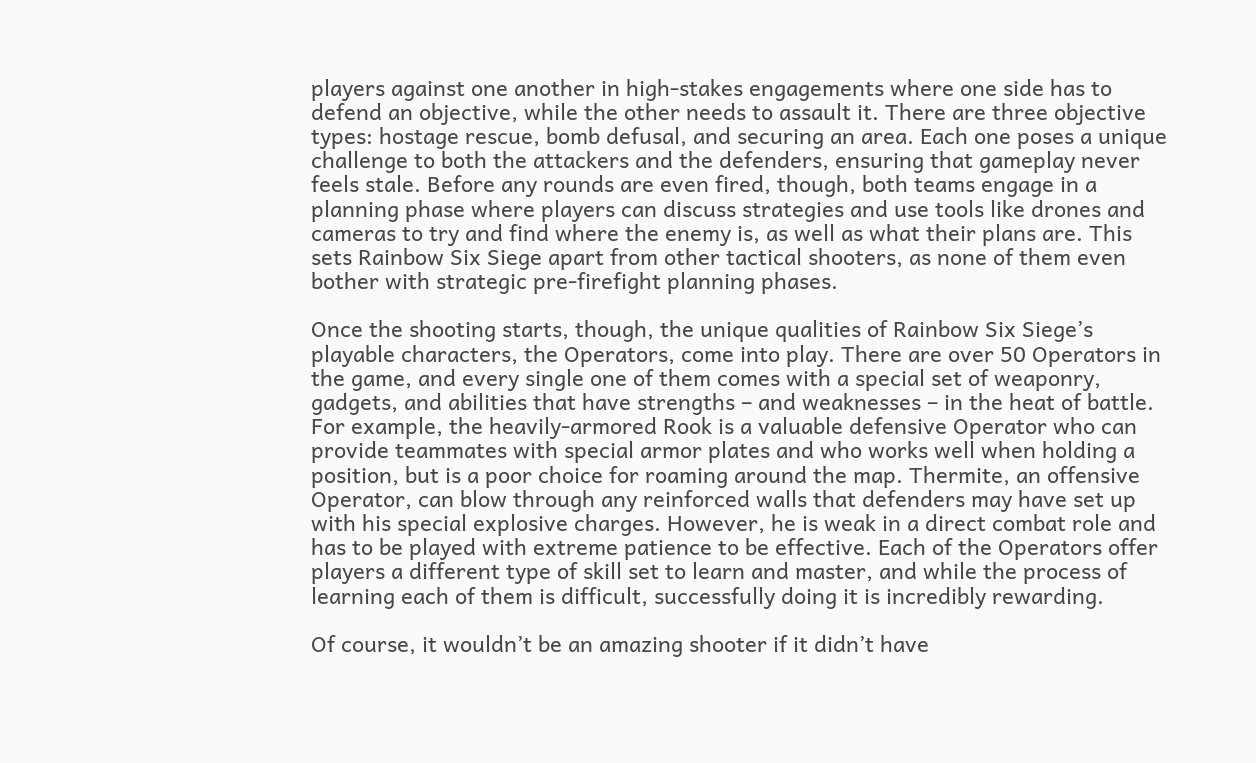players against one another in high-stakes engagements where one side has to defend an objective, while the other needs to assault it. There are three objective types: hostage rescue, bomb defusal, and securing an area. Each one poses a unique challenge to both the attackers and the defenders, ensuring that gameplay never feels stale. Before any rounds are even fired, though, both teams engage in a planning phase where players can discuss strategies and use tools like drones and cameras to try and find where the enemy is, as well as what their plans are. This sets Rainbow Six Siege apart from other tactical shooters, as none of them even bother with strategic pre-firefight planning phases.

Once the shooting starts, though, the unique qualities of Rainbow Six Siege’s playable characters, the Operators, come into play. There are over 50 Operators in the game, and every single one of them comes with a special set of weaponry, gadgets, and abilities that have strengths – and weaknesses – in the heat of battle. For example, the heavily-armored Rook is a valuable defensive Operator who can provide teammates with special armor plates and who works well when holding a position, but is a poor choice for roaming around the map. Thermite, an offensive Operator, can blow through any reinforced walls that defenders may have set up with his special explosive charges. However, he is weak in a direct combat role and has to be played with extreme patience to be effective. Each of the Operators offer players a different type of skill set to learn and master, and while the process of learning each of them is difficult, successfully doing it is incredibly rewarding.

Of course, it wouldn’t be an amazing shooter if it didn’t have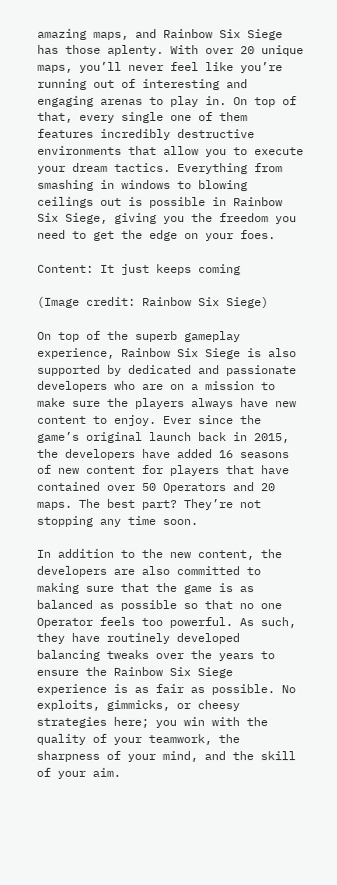amazing maps, and Rainbow Six Siege has those aplenty. With over 20 unique maps, you’ll never feel like you’re running out of interesting and engaging arenas to play in. On top of that, every single one of them features incredibly destructive environments that allow you to execute your dream tactics. Everything from smashing in windows to blowing ceilings out is possible in Rainbow Six Siege, giving you the freedom you need to get the edge on your foes.

Content: It just keeps coming

(Image credit: Rainbow Six Siege)

On top of the superb gameplay experience, Rainbow Six Siege is also supported by dedicated and passionate developers who are on a mission to make sure the players always have new content to enjoy. Ever since the game’s original launch back in 2015, the developers have added 16 seasons of new content for players that have contained over 50 Operators and 20 maps. The best part? They’re not stopping any time soon.

In addition to the new content, the developers are also committed to making sure that the game is as balanced as possible so that no one Operator feels too powerful. As such, they have routinely developed balancing tweaks over the years to ensure the Rainbow Six Siege experience is as fair as possible. No exploits, gimmicks, or cheesy strategies here; you win with the quality of your teamwork, the sharpness of your mind, and the skill of your aim.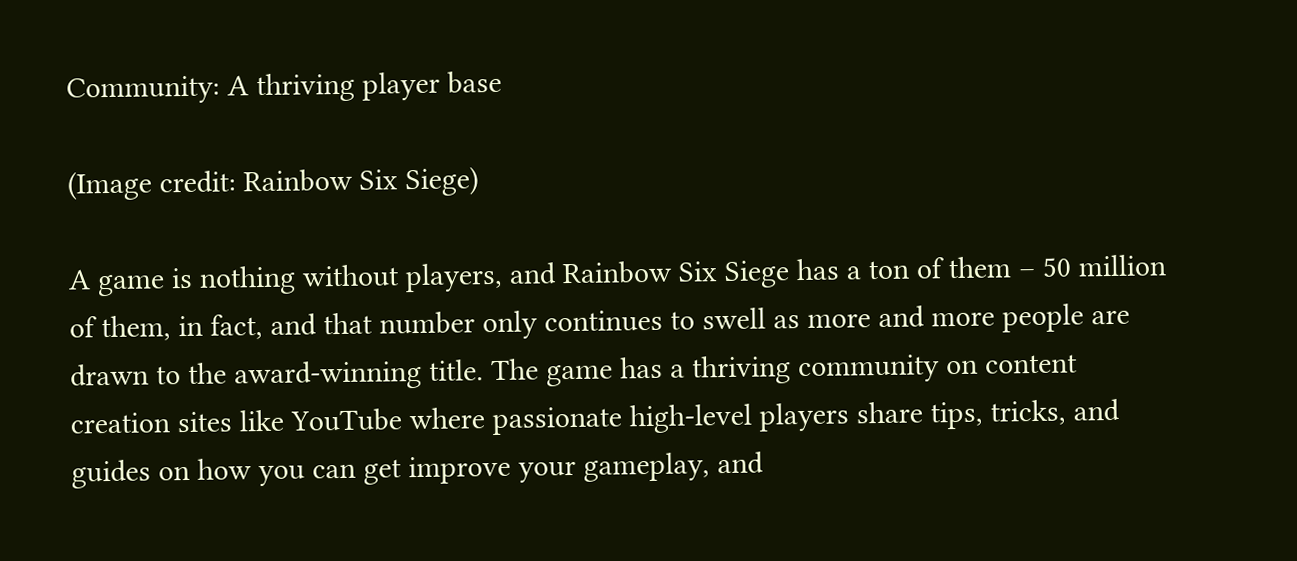Community: A thriving player base

(Image credit: Rainbow Six Siege)

A game is nothing without players, and Rainbow Six Siege has a ton of them – 50 million of them, in fact, and that number only continues to swell as more and more people are drawn to the award-winning title. The game has a thriving community on content creation sites like YouTube where passionate high-level players share tips, tricks, and guides on how you can get improve your gameplay, and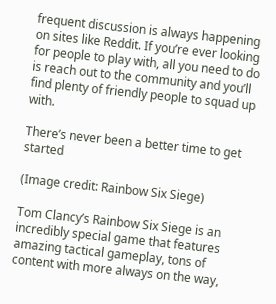frequent discussion is always happening on sites like Reddit. If you’re ever looking for people to play with, all you need to do is reach out to the community and you’ll find plenty of friendly people to squad up with.

There’s never been a better time to get started

(Image credit: Rainbow Six Siege)

Tom Clancy’s Rainbow Six Siege is an incredibly special game that features amazing tactical gameplay, tons of content with more always on the way,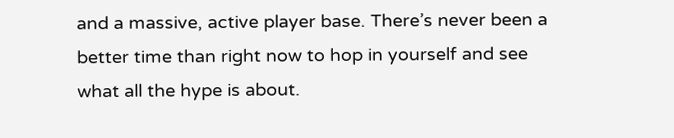and a massive, active player base. There’s never been a better time than right now to hop in yourself and see what all the hype is about.